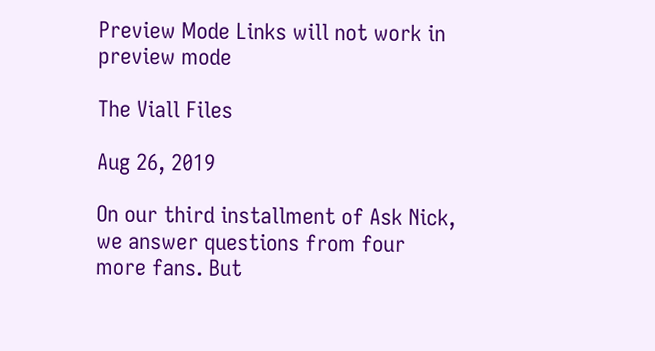Preview Mode Links will not work in preview mode

The Viall Files

Aug 26, 2019

On our third installment of Ask Nick, we answer questions from four more fans. But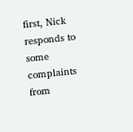first, Nick responds to some complaints from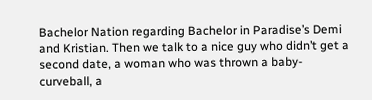Bachelor Nation regarding Bachelor in Paradise’s Demi and Kristian. Then we talk to a nice guy who didn’t get a second date, a woman who was thrown a baby-curveball, a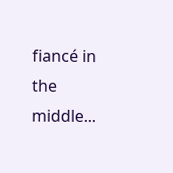fiancé in the middle...